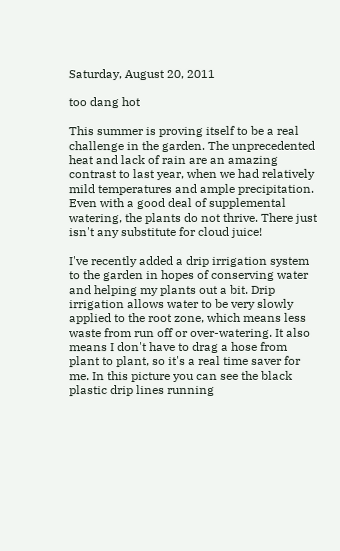Saturday, August 20, 2011

too dang hot

This summer is proving itself to be a real challenge in the garden. The unprecedented heat and lack of rain are an amazing contrast to last year, when we had relatively mild temperatures and ample precipitation. Even with a good deal of supplemental watering, the plants do not thrive. There just isn't any substitute for cloud juice!

I've recently added a drip irrigation system to the garden in hopes of conserving water and helping my plants out a bit. Drip irrigation allows water to be very slowly applied to the root zone, which means less waste from run off or over-watering. It also means I don't have to drag a hose from plant to plant, so it's a real time saver for me. In this picture you can see the black plastic drip lines running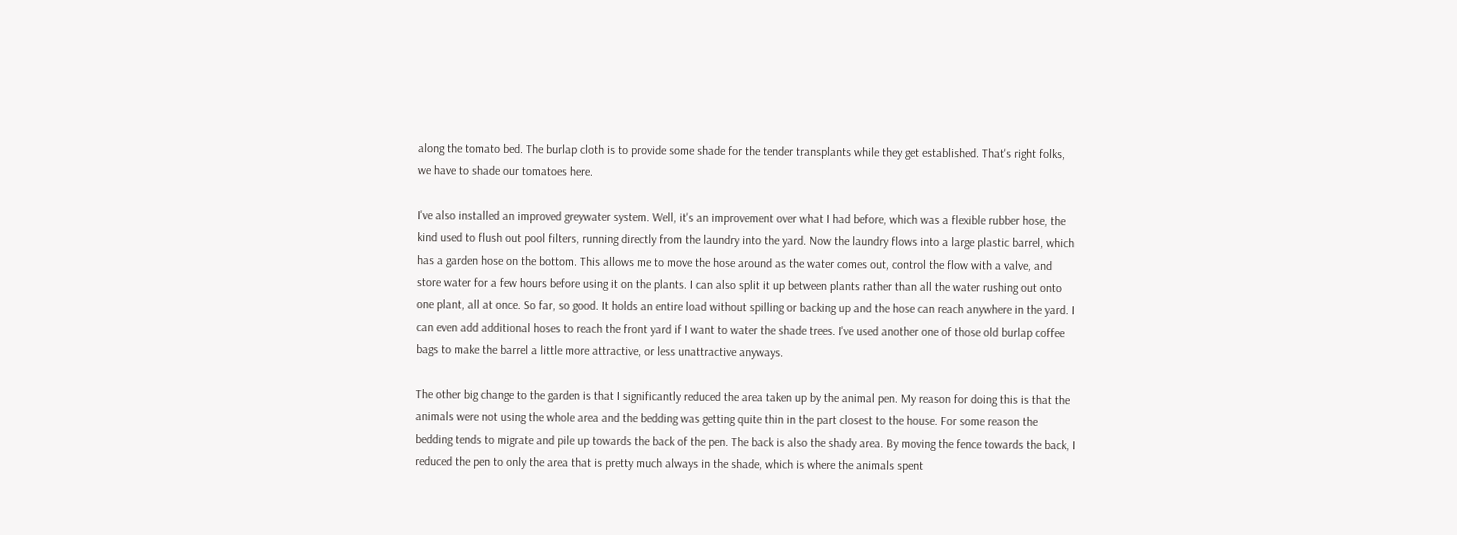along the tomato bed. The burlap cloth is to provide some shade for the tender transplants while they get established. That's right folks, we have to shade our tomatoes here.

I've also installed an improved greywater system. Well, it's an improvement over what I had before, which was a flexible rubber hose, the kind used to flush out pool filters, running directly from the laundry into the yard. Now the laundry flows into a large plastic barrel, which has a garden hose on the bottom. This allows me to move the hose around as the water comes out, control the flow with a valve, and store water for a few hours before using it on the plants. I can also split it up between plants rather than all the water rushing out onto one plant, all at once. So far, so good. It holds an entire load without spilling or backing up and the hose can reach anywhere in the yard. I can even add additional hoses to reach the front yard if I want to water the shade trees. I've used another one of those old burlap coffee bags to make the barrel a little more attractive, or less unattractive anyways.

The other big change to the garden is that I significantly reduced the area taken up by the animal pen. My reason for doing this is that the animals were not using the whole area and the bedding was getting quite thin in the part closest to the house. For some reason the bedding tends to migrate and pile up towards the back of the pen. The back is also the shady area. By moving the fence towards the back, I reduced the pen to only the area that is pretty much always in the shade, which is where the animals spent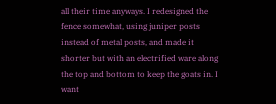all their time anyways. I redesigned the fence somewhat, using juniper posts instead of metal posts, and made it shorter but with an electrified ware along the top and bottom to keep the goats in. I want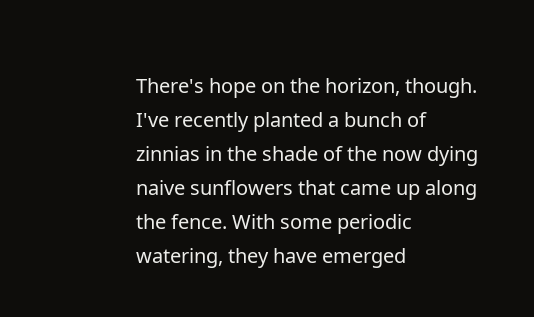There's hope on the horizon, though. I've recently planted a bunch of zinnias in the shade of the now dying naive sunflowers that came up along the fence. With some periodic watering, they have emerged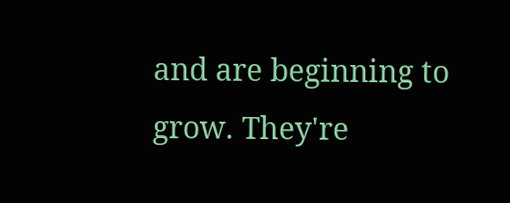and are beginning to grow. They're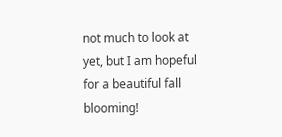not much to look at yet, but I am hopeful for a beautiful fall blooming!